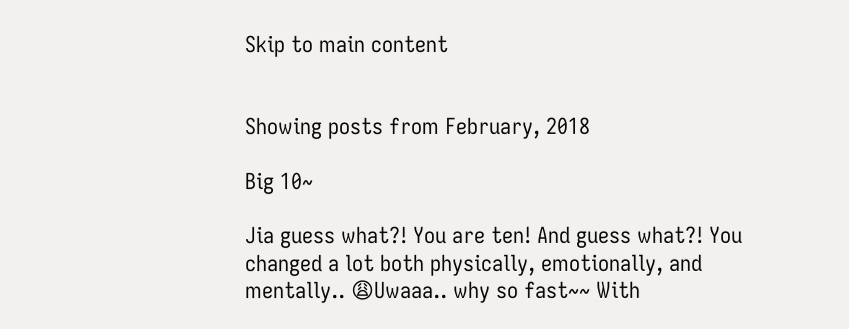Skip to main content


Showing posts from February, 2018

Big 10~

Jia guess what?! You are ten! And guess what?! You changed a lot both physically, emotionally, and mentally.. 😩Uwaaa.. why so fast~~ With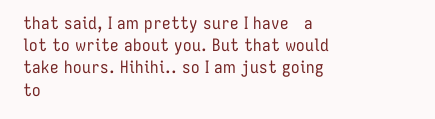that said, I am pretty sure I have   a lot to write about you. But that would take hours. Hihihi.. so I am just going to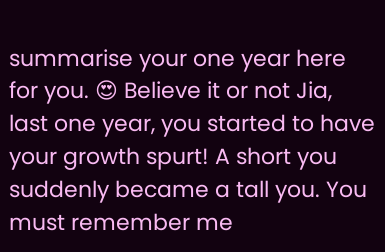summarise your one year here for you. 😍 Believe it or not Jia, last one year, you started to have your growth spurt! A short you suddenly became a tall you. You must remember me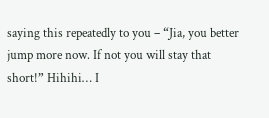saying this repeatedly to you – “Jia, you better jump more now. If not you will stay that short!” Hihihi… I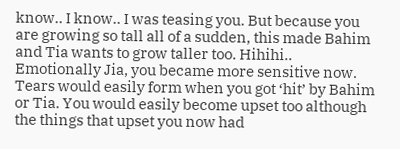know.. I know.. I was teasing you. But because you are growing so tall all of a sudden, this made Bahim and Tia wants to grow taller too. Hihihi.. Emotionally Jia, you became more sensitive now. Tears would easily form when you got ‘hit’ by Bahim or Tia. You would easily become upset too although the things that upset you now had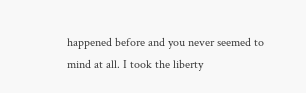happened before and you never seemed to mind at all. I took the liberty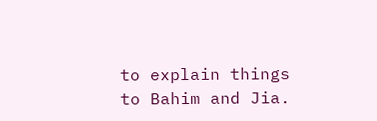to explain things to Bahim and Jia.